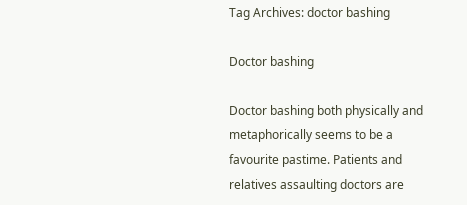Tag Archives: doctor bashing

Doctor bashing

Doctor bashing both physically and metaphorically seems to be a favourite pastime. Patients and relatives assaulting doctors are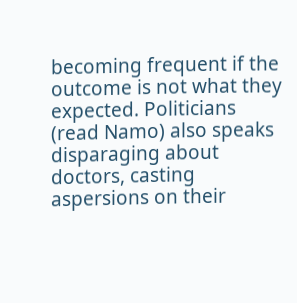becoming frequent if the outcome is not what they expected. Politicians (read Namo) also speaks disparaging about doctors, casting aspersions on their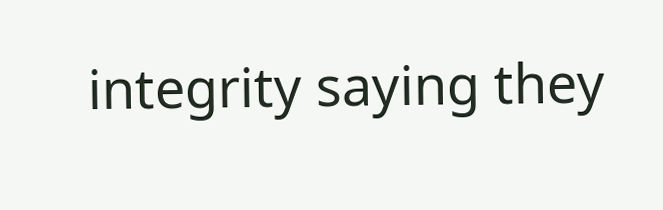integrity saying they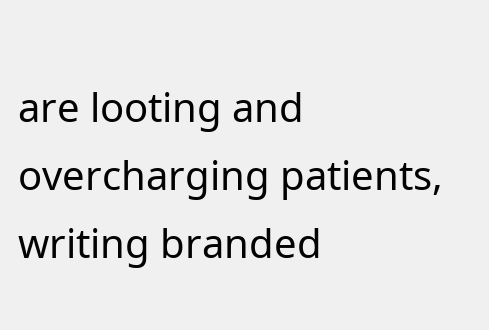are looting and overcharging patients, writing branded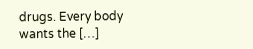drugs. Every body wants the […]